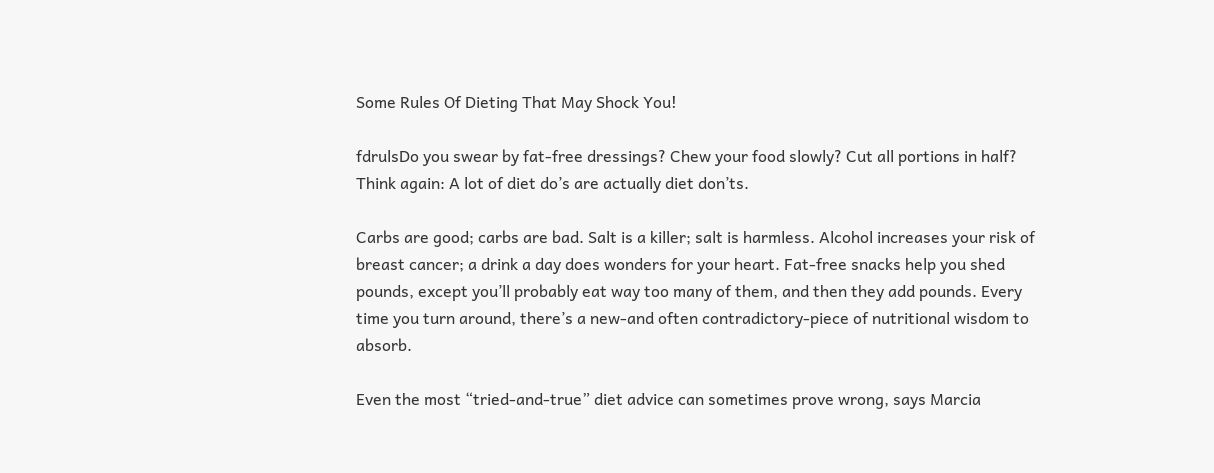Some Rules Of Dieting That May Shock You!

fdrulsDo you swear by fat-free dressings? Chew your food slowly? Cut all portions in half? Think again: A lot of diet do’s are actually diet don’ts.

Carbs are good; carbs are bad. Salt is a killer; salt is harmless. Alcohol increases your risk of breast cancer; a drink a day does wonders for your heart. Fat-free snacks help you shed pounds, except you’ll probably eat way too many of them, and then they add pounds. Every time you turn around, there’s a new-and often contradictory-piece of nutritional wisdom to absorb.

Even the most “tried-and-true” diet advice can sometimes prove wrong, says Marcia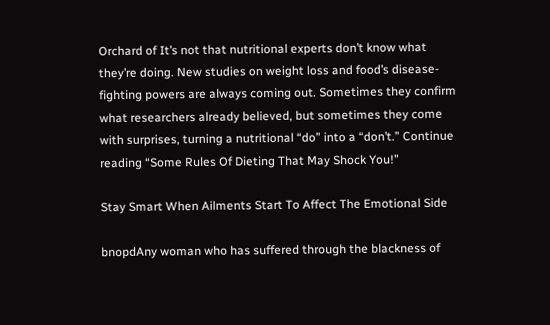Orchard of It’s not that nutritional experts don’t know what they’re doing. New studies on weight loss and food’s disease-fighting powers are always coming out. Sometimes they confirm what researchers already believed, but sometimes they come with surprises, turning a nutritional “do” into a “don’t.” Continue reading “Some Rules Of Dieting That May Shock You!”

Stay Smart When Ailments Start To Affect The Emotional Side

bnopdAny woman who has suffered through the blackness of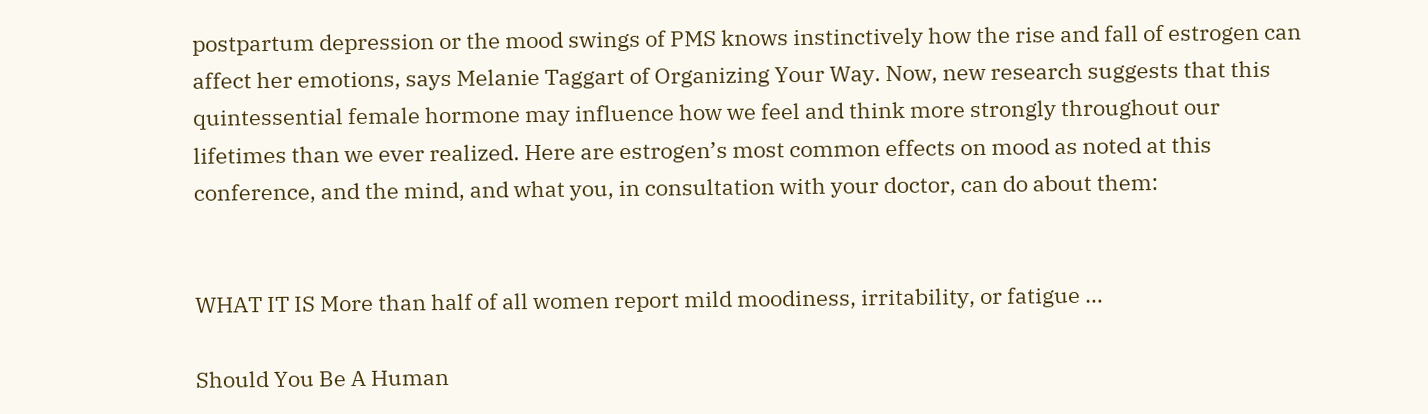postpartum depression or the mood swings of PMS knows instinctively how the rise and fall of estrogen can affect her emotions, says Melanie Taggart of Organizing Your Way. Now, new research suggests that this quintessential female hormone may influence how we feel and think more strongly throughout our lifetimes than we ever realized. Here are estrogen’s most common effects on mood as noted at this conference, and the mind, and what you, in consultation with your doctor, can do about them:


WHAT IT IS More than half of all women report mild moodiness, irritability, or fatigue …

Should You Be A Human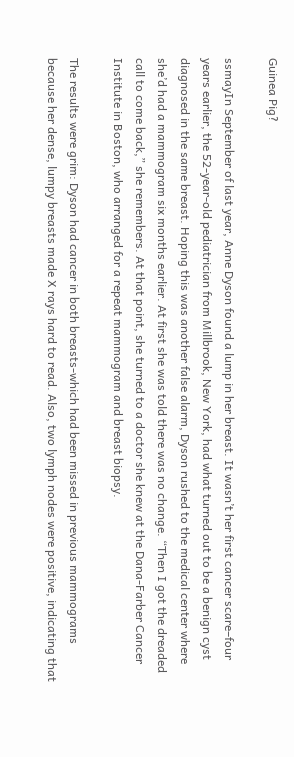Guinea Pig?

ssmayIn September of last year, Anne Dyson found a lump in her breast. It wasn’t her first cancer scare–four years earlier, the 52-year-old pediatrician from Millbrook, New York, had what turned out to be a benign cyst diagnosed in the same breast. Hoping this was another false alarm, Dyson rushed to the medical center where she’d had a mammogram six months earlier. At first she was told there was no change. “Then I got the dreaded call to come back,” she remembers. At that point, she turned to a doctor she knew at the Dana-Farber Cancer Institute in Boston, who arranged for a repeat mammogram and breast biopsy.

The results were grim: Dyson had cancer in both breasts-which had been missed in previous mammograms because her dense, lumpy breasts made X rays hard to read. Also, two lymph nodes were positive, indicating that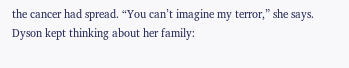the cancer had spread. “You can’t imagine my terror,” she says. Dyson kept thinking about her family: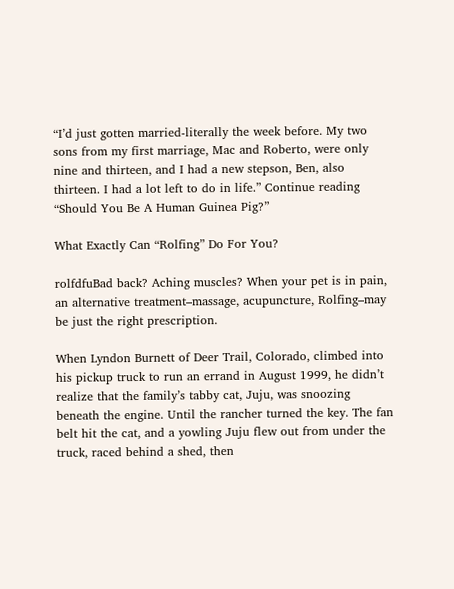“I’d just gotten married-literally the week before. My two sons from my first marriage, Mac and Roberto, were only nine and thirteen, and I had a new stepson, Ben, also thirteen. I had a lot left to do in life.” Continue reading “Should You Be A Human Guinea Pig?”

What Exactly Can “Rolfing” Do For You?

rolfdfuBad back? Aching muscles? When your pet is in pain, an alternative treatment–massage, acupuncture, Rolfing–may be just the right prescription.

When Lyndon Burnett of Deer Trail, Colorado, climbed into his pickup truck to run an errand in August 1999, he didn’t realize that the family’s tabby cat, Juju, was snoozing beneath the engine. Until the rancher turned the key. The fan belt hit the cat, and a yowling Juju flew out from under the truck, raced behind a shed, then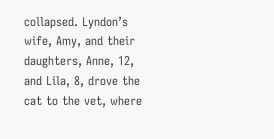collapsed. Lyndon’s wife, Amy, and their daughters, Anne, 12, and Lila, 8, drove the cat to the vet, where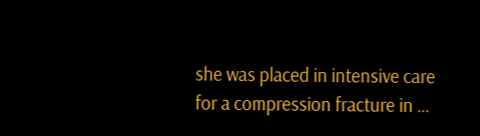she was placed in intensive care for a compression fracture in …